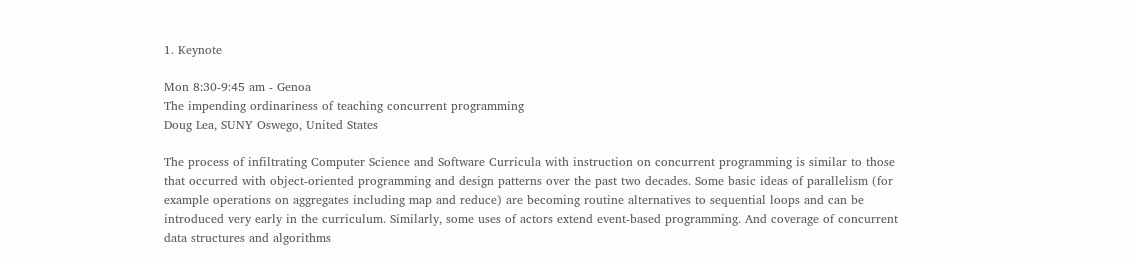1. Keynote

Mon 8:30-9:45 am - Genoa
The impending ordinariness of teaching concurrent programming
Doug Lea, SUNY Oswego, United States

The process of infiltrating Computer Science and Software Curricula with instruction on concurrent programming is similar to those that occurred with object-oriented programming and design patterns over the past two decades. Some basic ideas of parallelism (for example operations on aggregates including map and reduce) are becoming routine alternatives to sequential loops and can be introduced very early in the curriculum. Similarly, some uses of actors extend event-based programming. And coverage of concurrent data structures and algorithms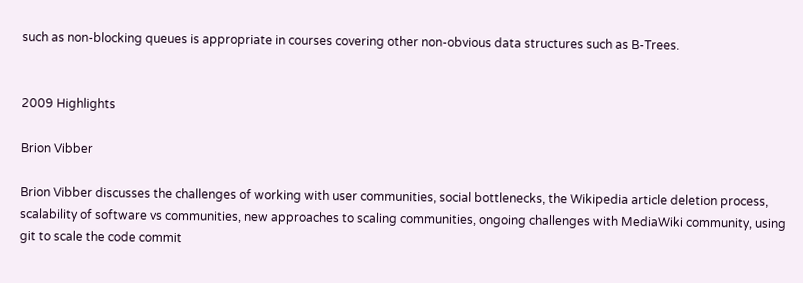such as non-blocking queues is appropriate in courses covering other non-obvious data structures such as B-Trees.


2009 Highlights

Brion Vibber

Brion Vibber discusses the challenges of working with user communities, social bottlenecks, the Wikipedia article deletion process, scalability of software vs communities, new approaches to scaling communities, ongoing challenges with MediaWiki community, using git to scale the code commit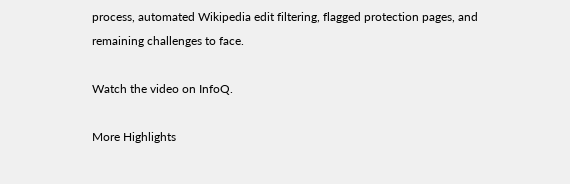process, automated Wikipedia edit filtering, flagged protection pages, and remaining challenges to face.

Watch the video on InfoQ.

More Highlights